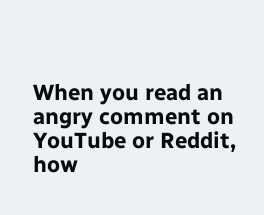When you read an angry comment on YouTube or Reddit, how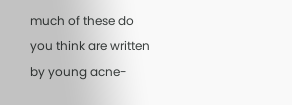much of these do you think are written by young acne-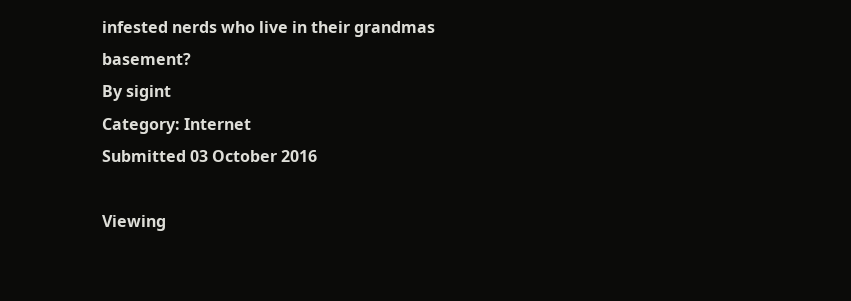infested nerds who live in their grandmas basement?
By sigint
Category: Internet
Submitted 03 October 2016

Viewing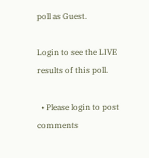poll as Guest.

Login to see the LIVE results of this poll.

  • Please login to post comments